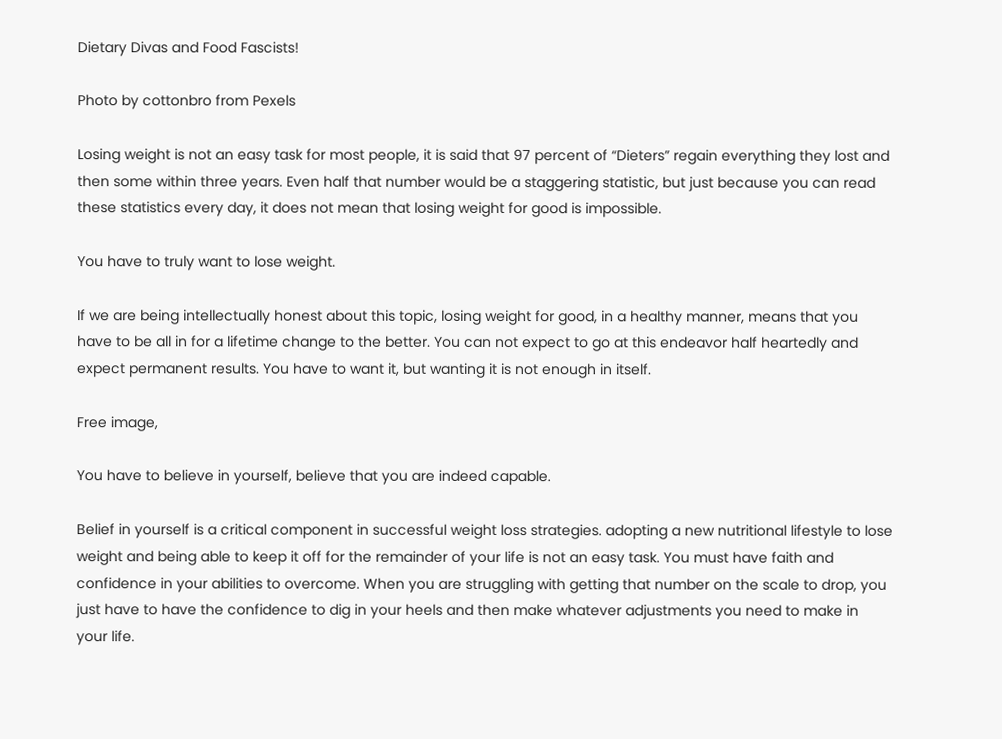Dietary Divas and Food Fascists!

Photo by cottonbro from Pexels

Losing weight is not an easy task for most people, it is said that 97 percent of “Dieters” regain everything they lost and then some within three years. Even half that number would be a staggering statistic, but just because you can read these statistics every day, it does not mean that losing weight for good is impossible.

You have to truly want to lose weight.

If we are being intellectually honest about this topic, losing weight for good, in a healthy manner, means that you have to be all in for a lifetime change to the better. You can not expect to go at this endeavor half heartedly and expect permanent results. You have to want it, but wanting it is not enough in itself.

Free image,

You have to believe in yourself, believe that you are indeed capable.

Belief in yourself is a critical component in successful weight loss strategies. adopting a new nutritional lifestyle to lose weight and being able to keep it off for the remainder of your life is not an easy task. You must have faith and confidence in your abilities to overcome. When you are struggling with getting that number on the scale to drop, you just have to have the confidence to dig in your heels and then make whatever adjustments you need to make in your life.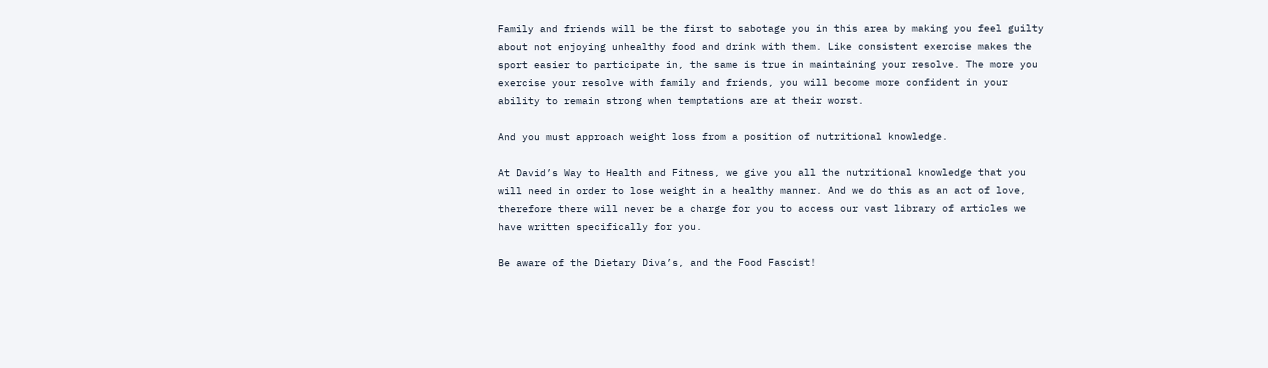Family and friends will be the first to sabotage you in this area by making you feel guilty about not enjoying unhealthy food and drink with them. Like consistent exercise makes the sport easier to participate in, the same is true in maintaining your resolve. The more you exercise your resolve with family and friends, you will become more confident in your ability to remain strong when temptations are at their worst.

And you must approach weight loss from a position of nutritional knowledge.

At David’s Way to Health and Fitness, we give you all the nutritional knowledge that you will need in order to lose weight in a healthy manner. And we do this as an act of love, therefore there will never be a charge for you to access our vast library of articles we have written specifically for you.

Be aware of the Dietary Diva’s, and the Food Fascist!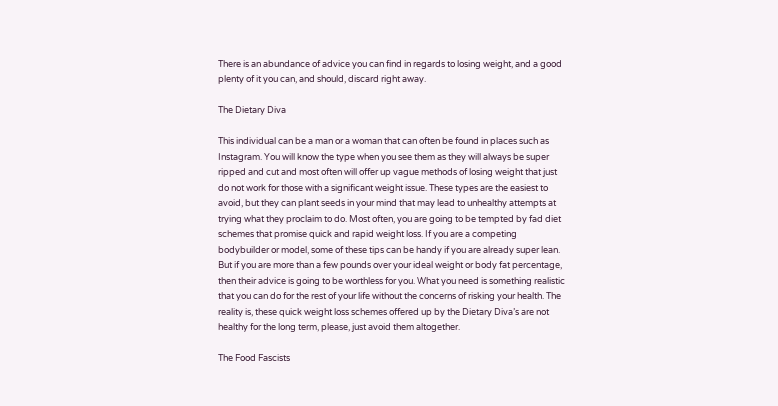There is an abundance of advice you can find in regards to losing weight, and a good plenty of it you can, and should, discard right away.

The Dietary Diva

This individual can be a man or a woman that can often be found in places such as Instagram. You will know the type when you see them as they will always be super ripped and cut and most often will offer up vague methods of losing weight that just do not work for those with a significant weight issue. These types are the easiest to avoid, but they can plant seeds in your mind that may lead to unhealthy attempts at trying what they proclaim to do. Most often, you are going to be tempted by fad diet schemes that promise quick and rapid weight loss. If you are a competing bodybuilder or model, some of these tips can be handy if you are already super lean. But if you are more than a few pounds over your ideal weight or body fat percentage, then their advice is going to be worthless for you. What you need is something realistic that you can do for the rest of your life without the concerns of risking your health. The reality is, these quick weight loss schemes offered up by the Dietary Diva’s are not healthy for the long term, please, just avoid them altogether.

The Food Fascists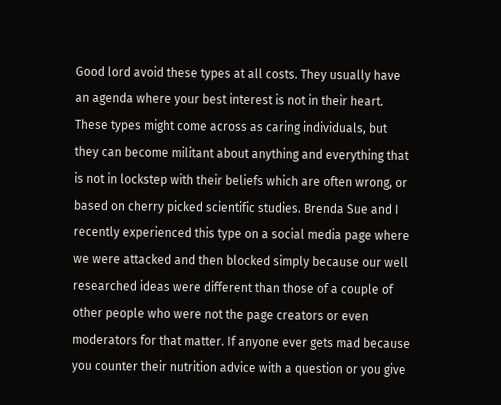Good lord avoid these types at all costs. They usually have an agenda where your best interest is not in their heart. These types might come across as caring individuals, but they can become militant about anything and everything that is not in lockstep with their beliefs which are often wrong, or based on cherry picked scientific studies. Brenda Sue and I recently experienced this type on a social media page where we were attacked and then blocked simply because our well researched ideas were different than those of a couple of other people who were not the page creators or even moderators for that matter. If anyone ever gets mad because you counter their nutrition advice with a question or you give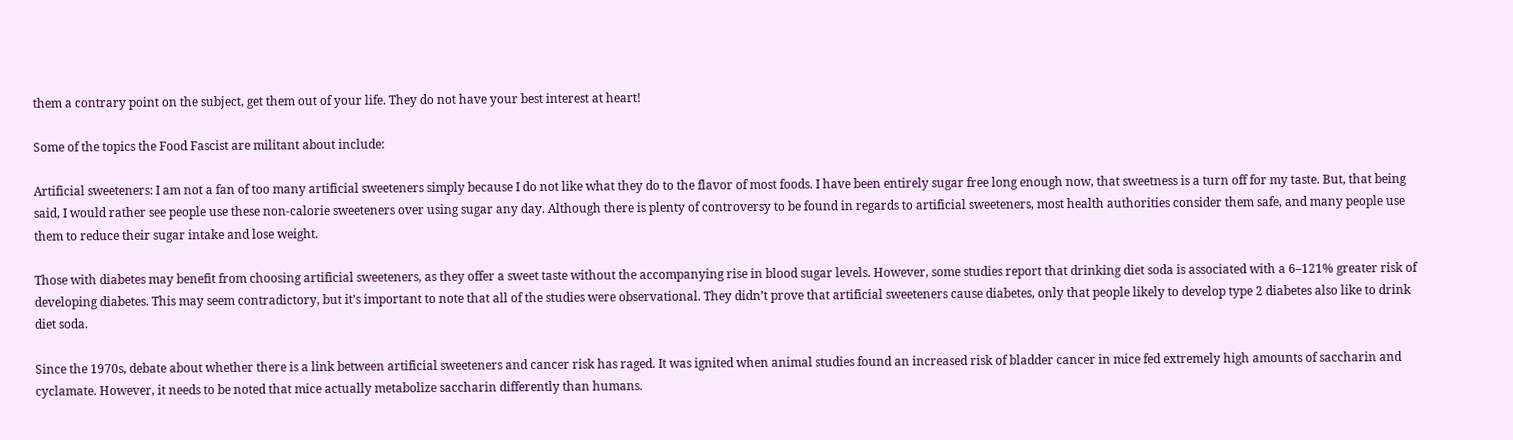them a contrary point on the subject, get them out of your life. They do not have your best interest at heart!

Some of the topics the Food Fascist are militant about include:

Artificial sweeteners: I am not a fan of too many artificial sweeteners simply because I do not like what they do to the flavor of most foods. I have been entirely sugar free long enough now, that sweetness is a turn off for my taste. But, that being said, I would rather see people use these non-calorie sweeteners over using sugar any day. Although there is plenty of controversy to be found in regards to artificial sweeteners, most health authorities consider them safe, and many people use them to reduce their sugar intake and lose weight.

Those with diabetes may benefit from choosing artificial sweeteners, as they offer a sweet taste without the accompanying rise in blood sugar levels. However, some studies report that drinking diet soda is associated with a 6–121% greater risk of developing diabetes. This may seem contradictory, but it’s important to note that all of the studies were observational. They didn’t prove that artificial sweeteners cause diabetes, only that people likely to develop type 2 diabetes also like to drink diet soda.

Since the 1970s, debate about whether there is a link between artificial sweeteners and cancer risk has raged. It was ignited when animal studies found an increased risk of bladder cancer in mice fed extremely high amounts of saccharin and cyclamate. However, it needs to be noted that mice actually metabolize saccharin differently than humans.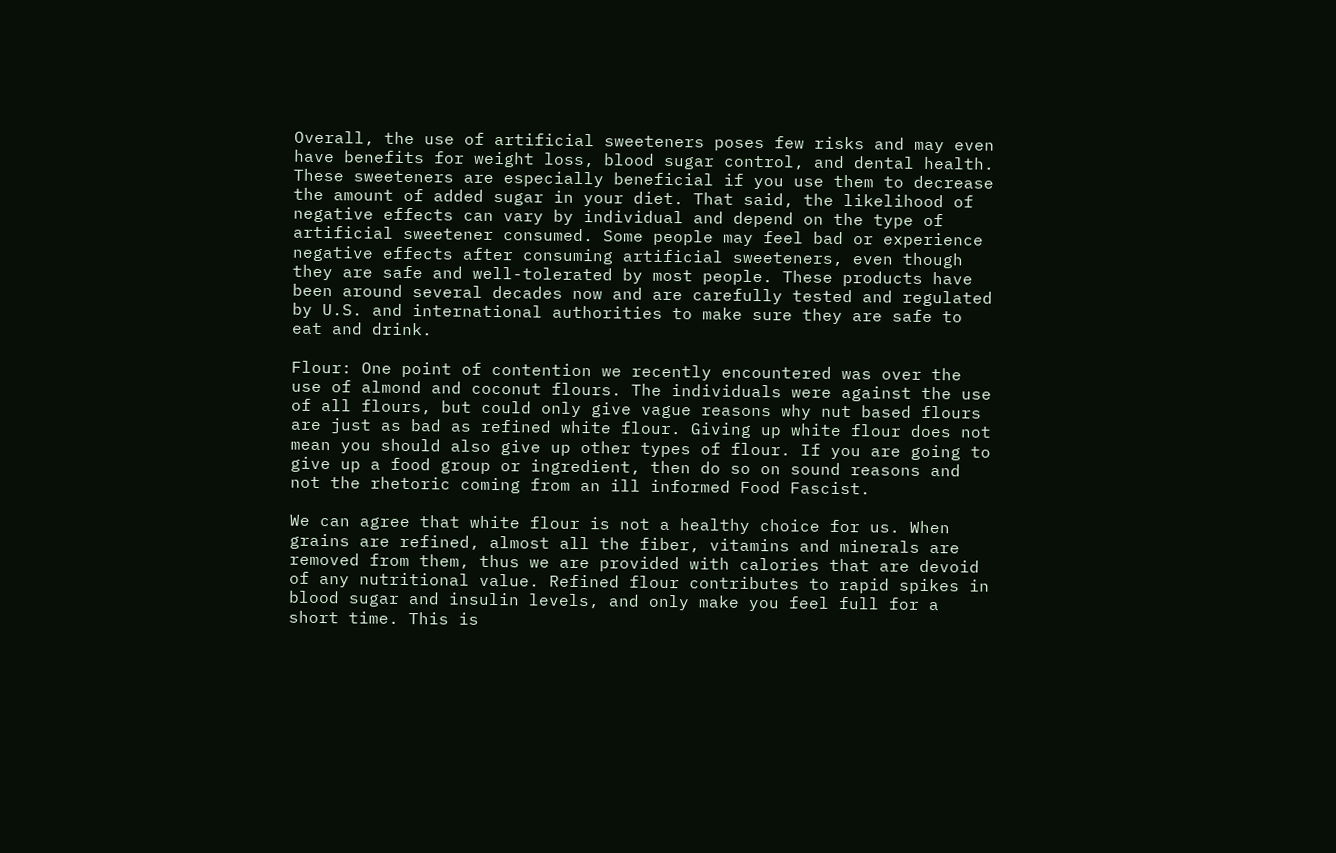Overall, the use of artificial sweeteners poses few risks and may even have benefits for weight loss, blood sugar control, and dental health. These sweeteners are especially beneficial if you use them to decrease the amount of added sugar in your diet. That said, the likelihood of negative effects can vary by individual and depend on the type of artificial sweetener consumed. Some people may feel bad or experience negative effects after consuming artificial sweeteners, even though they are safe and well-tolerated by most people. These products have been around several decades now and are carefully tested and regulated by U.S. and international authorities to make sure they are safe to eat and drink.

Flour: One point of contention we recently encountered was over the use of almond and coconut flours. The individuals were against the use of all flours, but could only give vague reasons why nut based flours are just as bad as refined white flour. Giving up white flour does not mean you should also give up other types of flour. If you are going to give up a food group or ingredient, then do so on sound reasons and not the rhetoric coming from an ill informed Food Fascist.

We can agree that white flour is not a healthy choice for us. When grains are refined, almost all the fiber, vitamins and minerals are removed from them, thus we are provided with calories that are devoid of any nutritional value. Refined flour contributes to rapid spikes in blood sugar and insulin levels, and only make you feel full for a short time. This is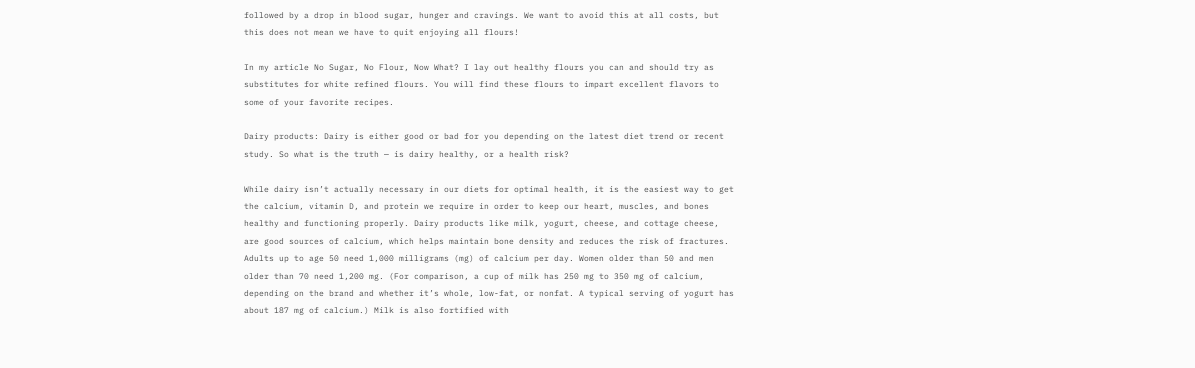followed by a drop in blood sugar, hunger and cravings. We want to avoid this at all costs, but this does not mean we have to quit enjoying all flours!

In my article No Sugar, No Flour, Now What? I lay out healthy flours you can and should try as substitutes for white refined flours. You will find these flours to impart excellent flavors to some of your favorite recipes.

Dairy products: Dairy is either good or bad for you depending on the latest diet trend or recent study. So what is the truth — is dairy healthy, or a health risk?

While dairy isn’t actually necessary in our diets for optimal health, it is the easiest way to get the calcium, vitamin D, and protein we require in order to keep our heart, muscles, and bones healthy and functioning properly. Dairy products like milk, yogurt, cheese, and cottage cheese, are good sources of calcium, which helps maintain bone density and reduces the risk of fractures. Adults up to age 50 need 1,000 milligrams (mg) of calcium per day. Women older than 50 and men older than 70 need 1,200 mg. (For comparison, a cup of milk has 250 mg to 350 mg of calcium, depending on the brand and whether it’s whole, low-fat, or nonfat. A typical serving of yogurt has about 187 mg of calcium.) Milk is also fortified with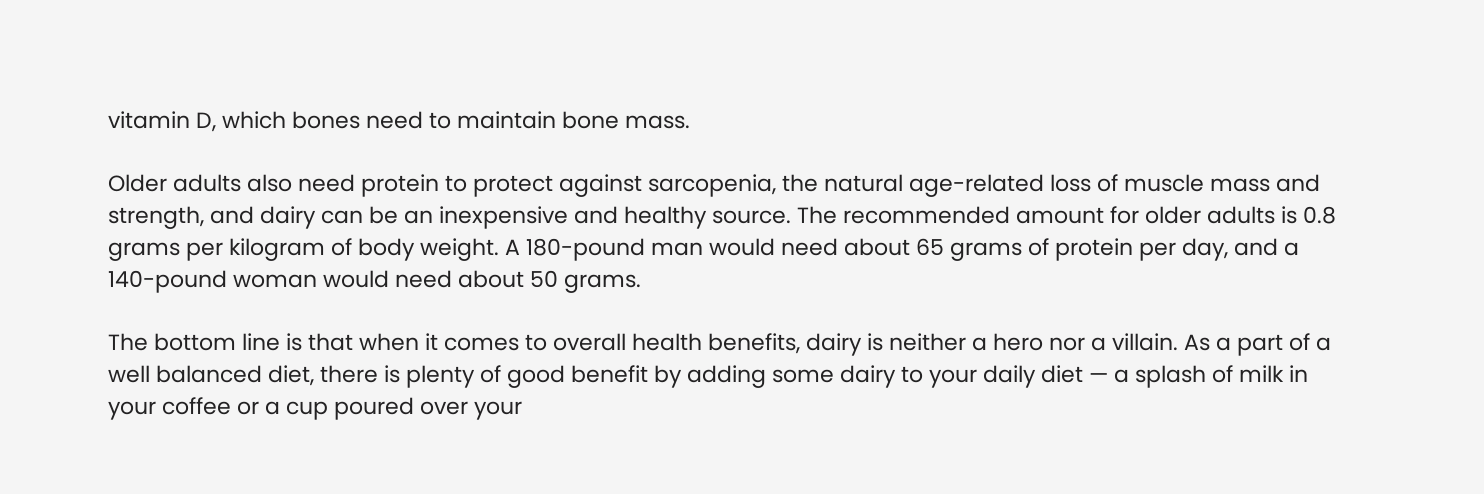vitamin D, which bones need to maintain bone mass.

Older adults also need protein to protect against sarcopenia, the natural age-related loss of muscle mass and strength, and dairy can be an inexpensive and healthy source. The recommended amount for older adults is 0.8 grams per kilogram of body weight. A 180-pound man would need about 65 grams of protein per day, and a 140-pound woman would need about 50 grams.

The bottom line is that when it comes to overall health benefits, dairy is neither a hero nor a villain. As a part of a well balanced diet, there is plenty of good benefit by adding some dairy to your daily diet — a splash of milk in your coffee or a cup poured over your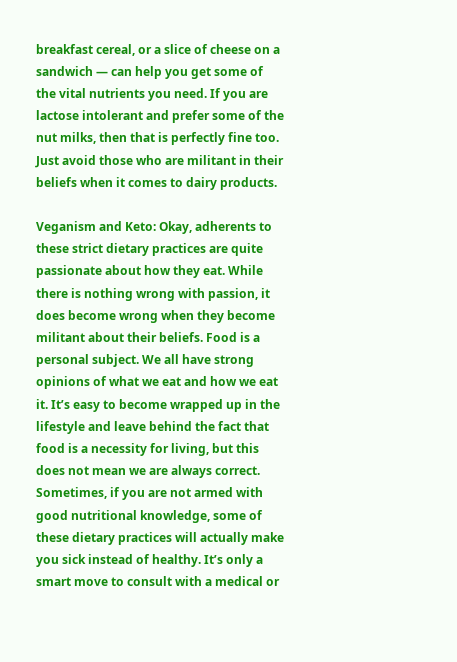breakfast cereal, or a slice of cheese on a sandwich — can help you get some of the vital nutrients you need. If you are lactose intolerant and prefer some of the nut milks, then that is perfectly fine too. Just avoid those who are militant in their beliefs when it comes to dairy products.

Veganism and Keto: Okay, adherents to these strict dietary practices are quite passionate about how they eat. While there is nothing wrong with passion, it does become wrong when they become militant about their beliefs. Food is a personal subject. We all have strong opinions of what we eat and how we eat it. It’s easy to become wrapped up in the lifestyle and leave behind the fact that food is a necessity for living, but this does not mean we are always correct. Sometimes, if you are not armed with good nutritional knowledge, some of these dietary practices will actually make you sick instead of healthy. It’s only a smart move to consult with a medical or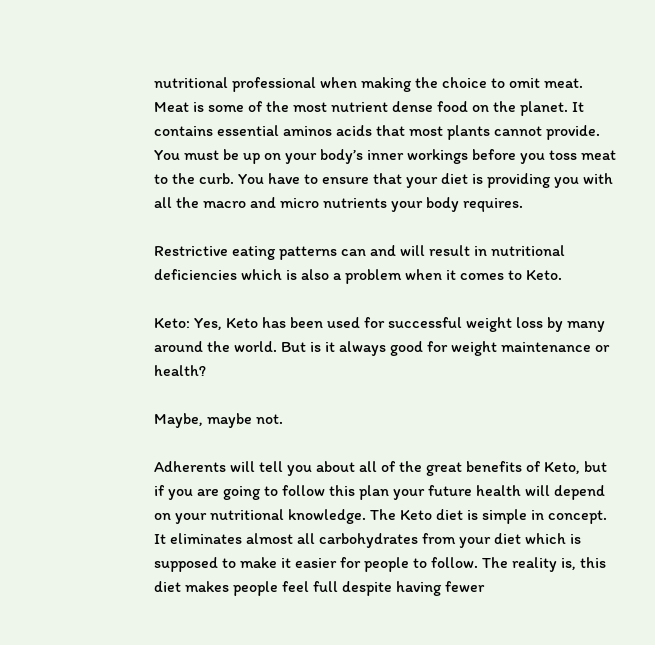nutritional professional when making the choice to omit meat. Meat is some of the most nutrient dense food on the planet. It contains essential aminos acids that most plants cannot provide. You must be up on your body’s inner workings before you toss meat to the curb. You have to ensure that your diet is providing you with all the macro and micro nutrients your body requires.

Restrictive eating patterns can and will result in nutritional deficiencies which is also a problem when it comes to Keto.

Keto: Yes, Keto has been used for successful weight loss by many around the world. But is it always good for weight maintenance or health?

Maybe, maybe not.

Adherents will tell you about all of the great benefits of Keto, but if you are going to follow this plan your future health will depend on your nutritional knowledge. The Keto diet is simple in concept. It eliminates almost all carbohydrates from your diet which is supposed to make it easier for people to follow. The reality is, this diet makes people feel full despite having fewer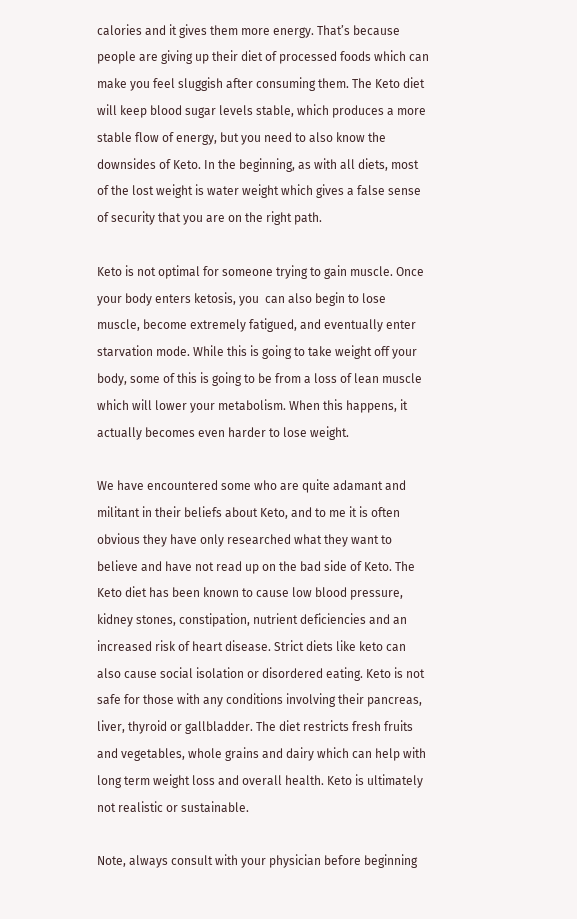calories and it gives them more energy. That’s because people are giving up their diet of processed foods which can make you feel sluggish after consuming them. The Keto diet will keep blood sugar levels stable, which produces a more stable flow of energy, but you need to also know the downsides of Keto. In the beginning, as with all diets, most of the lost weight is water weight which gives a false sense of security that you are on the right path.

Keto is not optimal for someone trying to gain muscle. Once your body enters ketosis, you  can also begin to lose muscle, become extremely fatigued, and eventually enter starvation mode. While this is going to take weight off your body, some of this is going to be from a loss of lean muscle which will lower your metabolism. When this happens, it actually becomes even harder to lose weight.

We have encountered some who are quite adamant and militant in their beliefs about Keto, and to me it is often obvious they have only researched what they want to believe and have not read up on the bad side of Keto. The Keto diet has been known to cause low blood pressure, kidney stones, constipation, nutrient deficiencies and an increased risk of heart disease. Strict diets like keto can also cause social isolation or disordered eating. Keto is not safe for those with any conditions involving their pancreas, liver, thyroid or gallbladder. The diet restricts fresh fruits and vegetables, whole grains and dairy which can help with long term weight loss and overall health. Keto is ultimately not realistic or sustainable.

Note, always consult with your physician before beginning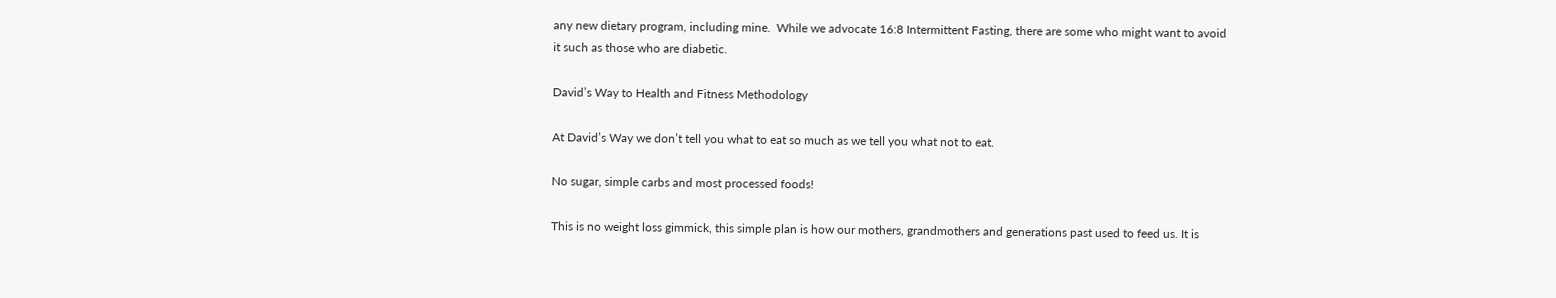any new dietary program, including mine.  While we advocate 16:8 Intermittent Fasting, there are some who might want to avoid it such as those who are diabetic.

David’s Way to Health and Fitness Methodology

At David’s Way we don’t tell you what to eat so much as we tell you what not to eat.

No sugar, simple carbs and most processed foods!

This is no weight loss gimmick, this simple plan is how our mothers, grandmothers and generations past used to feed us. It is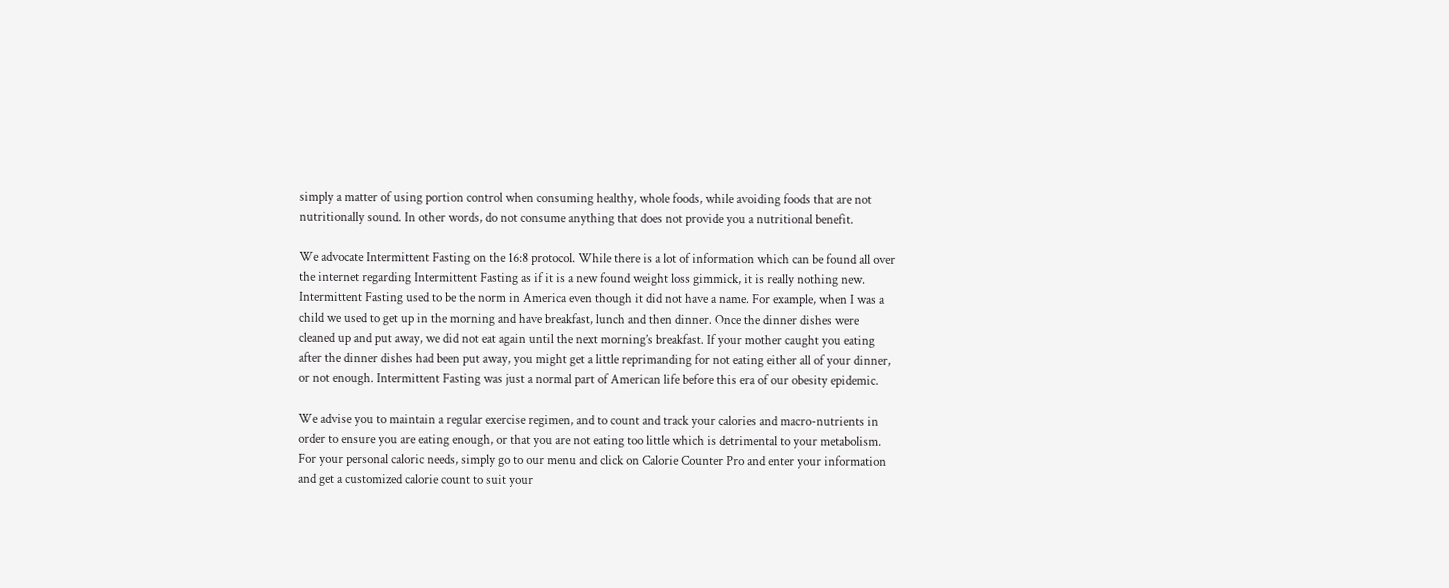simply a matter of using portion control when consuming healthy, whole foods, while avoiding foods that are not nutritionally sound. In other words, do not consume anything that does not provide you a nutritional benefit.

We advocate Intermittent Fasting on the 16:8 protocol. While there is a lot of information which can be found all over the internet regarding Intermittent Fasting as if it is a new found weight loss gimmick, it is really nothing new. Intermittent Fasting used to be the norm in America even though it did not have a name. For example, when I was a child we used to get up in the morning and have breakfast, lunch and then dinner. Once the dinner dishes were cleaned up and put away, we did not eat again until the next morning’s breakfast. If your mother caught you eating after the dinner dishes had been put away, you might get a little reprimanding for not eating either all of your dinner, or not enough. Intermittent Fasting was just a normal part of American life before this era of our obesity epidemic.

We advise you to maintain a regular exercise regimen, and to count and track your calories and macro-nutrients in order to ensure you are eating enough, or that you are not eating too little which is detrimental to your metabolism. For your personal caloric needs, simply go to our menu and click on Calorie Counter Pro and enter your information and get a customized calorie count to suit your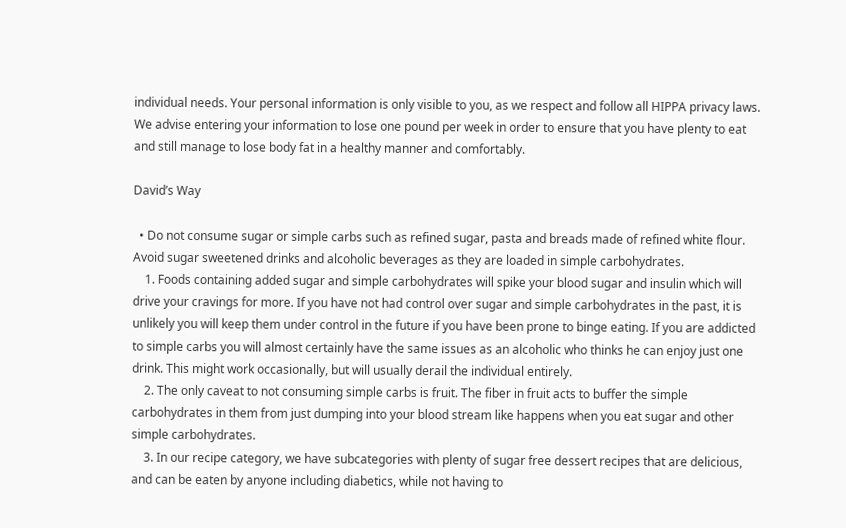individual needs. Your personal information is only visible to you, as we respect and follow all HIPPA privacy laws. We advise entering your information to lose one pound per week in order to ensure that you have plenty to eat and still manage to lose body fat in a healthy manner and comfortably.

David’s Way

  • Do not consume sugar or simple carbs such as refined sugar, pasta and breads made of refined white flour. Avoid sugar sweetened drinks and alcoholic beverages as they are loaded in simple carbohydrates.
    1. Foods containing added sugar and simple carbohydrates will spike your blood sugar and insulin which will drive your cravings for more. If you have not had control over sugar and simple carbohydrates in the past, it is unlikely you will keep them under control in the future if you have been prone to binge eating. If you are addicted to simple carbs you will almost certainly have the same issues as an alcoholic who thinks he can enjoy just one drink. This might work occasionally, but will usually derail the individual entirely.
    2. The only caveat to not consuming simple carbs is fruit. The fiber in fruit acts to buffer the simple carbohydrates in them from just dumping into your blood stream like happens when you eat sugar and other simple carbohydrates.
    3. In our recipe category, we have subcategories with plenty of sugar free dessert recipes that are delicious, and can be eaten by anyone including diabetics, while not having to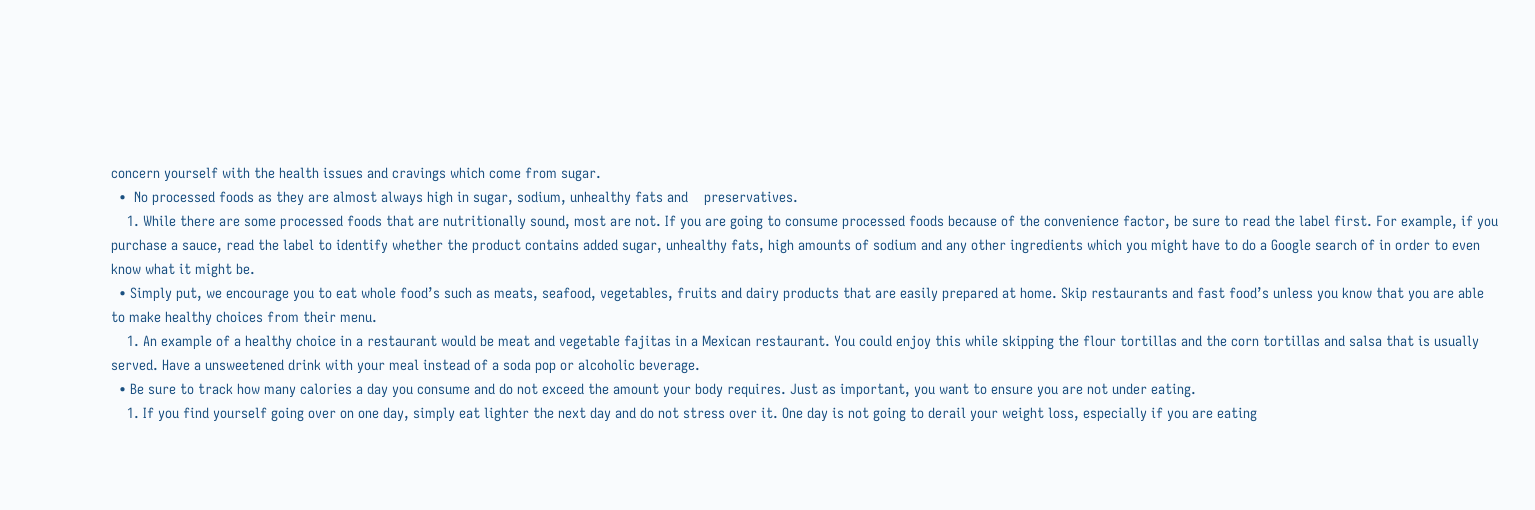concern yourself with the health issues and cravings which come from sugar.
  •  No processed foods as they are almost always high in sugar, sodium, unhealthy fats and    preservatives.
    1. While there are some processed foods that are nutritionally sound, most are not. If you are going to consume processed foods because of the convenience factor, be sure to read the label first. For example, if you purchase a sauce, read the label to identify whether the product contains added sugar, unhealthy fats, high amounts of sodium and any other ingredients which you might have to do a Google search of in order to even know what it might be.
  • Simply put, we encourage you to eat whole food’s such as meats, seafood, vegetables, fruits and dairy products that are easily prepared at home. Skip restaurants and fast food’s unless you know that you are able to make healthy choices from their menu.
    1. An example of a healthy choice in a restaurant would be meat and vegetable fajitas in a Mexican restaurant. You could enjoy this while skipping the flour tortillas and the corn tortillas and salsa that is usually served. Have a unsweetened drink with your meal instead of a soda pop or alcoholic beverage.
  • Be sure to track how many calories a day you consume and do not exceed the amount your body requires. Just as important, you want to ensure you are not under eating.
    1. If you find yourself going over on one day, simply eat lighter the next day and do not stress over it. One day is not going to derail your weight loss, especially if you are eating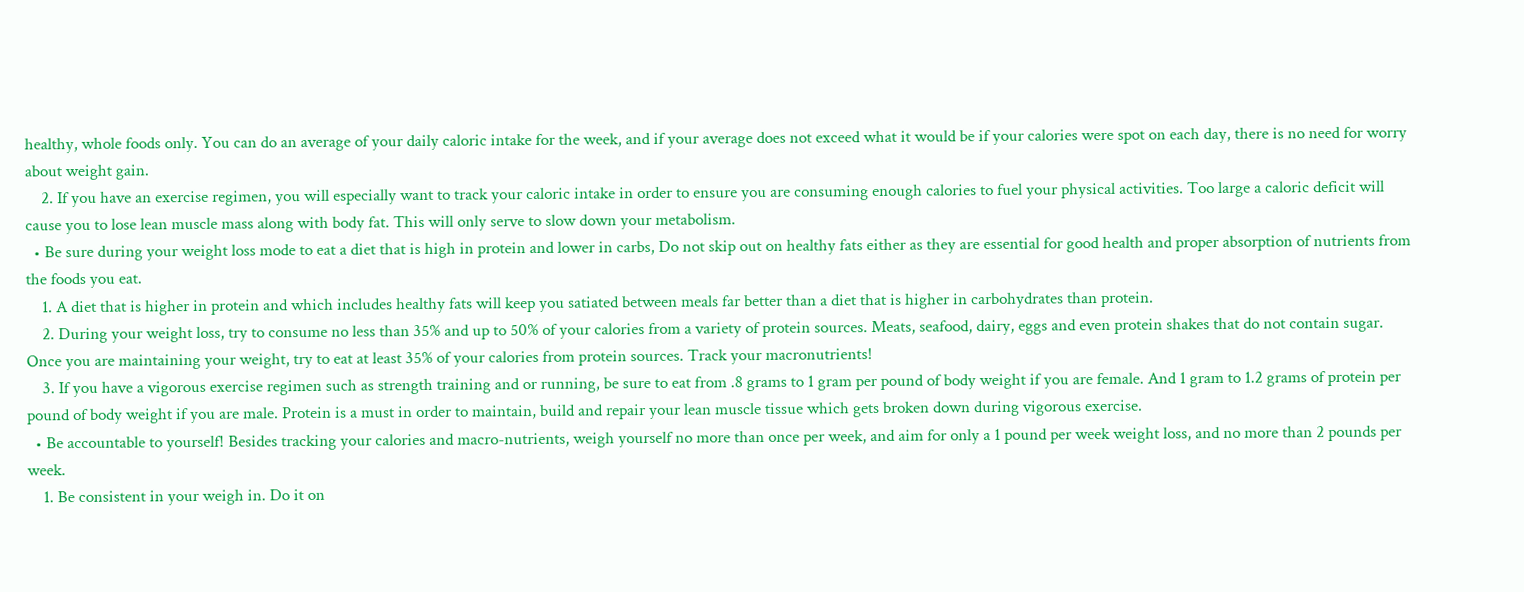healthy, whole foods only. You can do an average of your daily caloric intake for the week, and if your average does not exceed what it would be if your calories were spot on each day, there is no need for worry about weight gain.
    2. If you have an exercise regimen, you will especially want to track your caloric intake in order to ensure you are consuming enough calories to fuel your physical activities. Too large a caloric deficit will cause you to lose lean muscle mass along with body fat. This will only serve to slow down your metabolism.
  • Be sure during your weight loss mode to eat a diet that is high in protein and lower in carbs, Do not skip out on healthy fats either as they are essential for good health and proper absorption of nutrients from the foods you eat.
    1. A diet that is higher in protein and which includes healthy fats will keep you satiated between meals far better than a diet that is higher in carbohydrates than protein.
    2. During your weight loss, try to consume no less than 35% and up to 50% of your calories from a variety of protein sources. Meats, seafood, dairy, eggs and even protein shakes that do not contain sugar. Once you are maintaining your weight, try to eat at least 35% of your calories from protein sources. Track your macronutrients!
    3. If you have a vigorous exercise regimen such as strength training and or running, be sure to eat from .8 grams to 1 gram per pound of body weight if you are female. And 1 gram to 1.2 grams of protein per pound of body weight if you are male. Protein is a must in order to maintain, build and repair your lean muscle tissue which gets broken down during vigorous exercise.
  • Be accountable to yourself! Besides tracking your calories and macro-nutrients, weigh yourself no more than once per week, and aim for only a 1 pound per week weight loss, and no more than 2 pounds per week.
    1. Be consistent in your weigh in. Do it on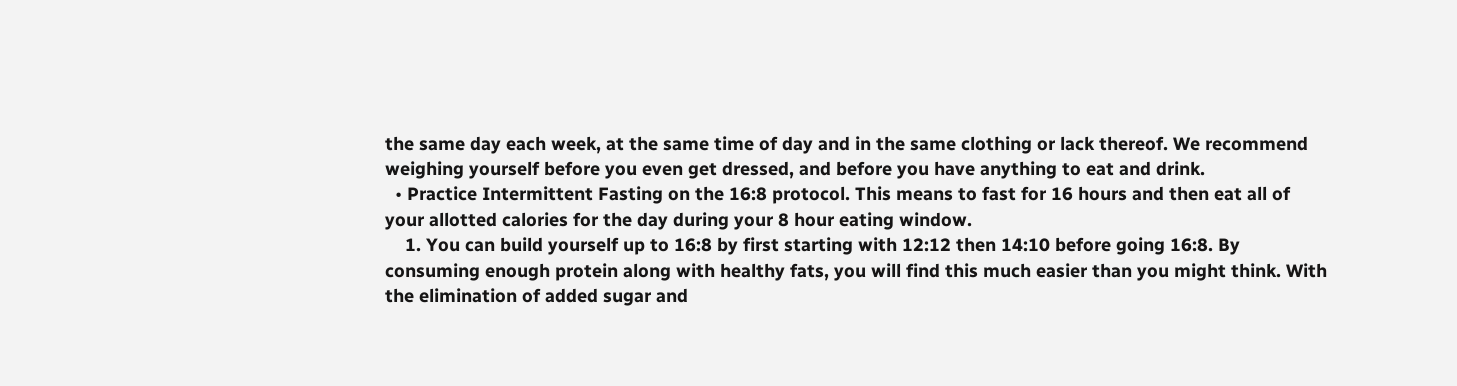the same day each week, at the same time of day and in the same clothing or lack thereof. We recommend weighing yourself before you even get dressed, and before you have anything to eat and drink.
  • Practice Intermittent Fasting on the 16:8 protocol. This means to fast for 16 hours and then eat all of your allotted calories for the day during your 8 hour eating window.
    1. You can build yourself up to 16:8 by first starting with 12:12 then 14:10 before going 16:8. By consuming enough protein along with healthy fats, you will find this much easier than you might think. With the elimination of added sugar and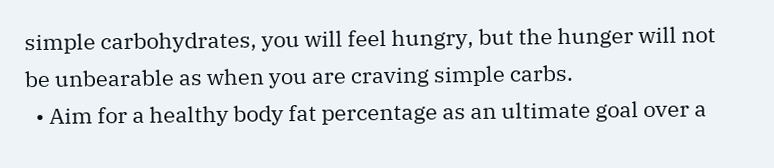simple carbohydrates, you will feel hungry, but the hunger will not be unbearable as when you are craving simple carbs.
  • Aim for a healthy body fat percentage as an ultimate goal over a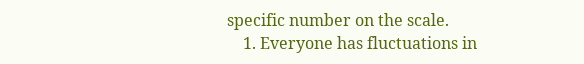specific number on the scale.
    1. Everyone has fluctuations in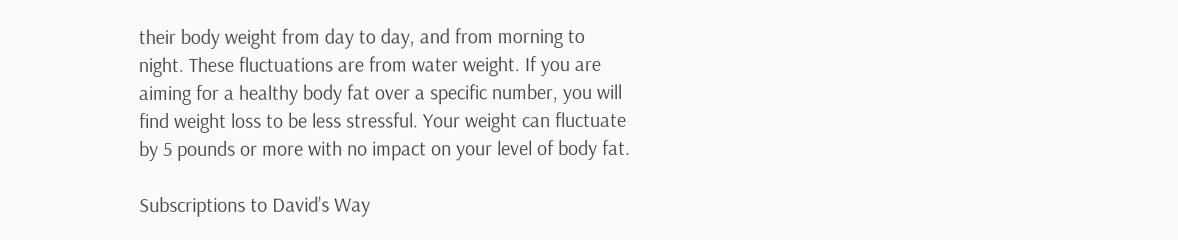their body weight from day to day, and from morning to night. These fluctuations are from water weight. If you are aiming for a healthy body fat over a specific number, you will find weight loss to be less stressful. Your weight can fluctuate by 5 pounds or more with no impact on your level of body fat.

Subscriptions to David’s Way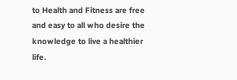to Health and Fitness are free and easy to all who desire the knowledge to live a healthier life.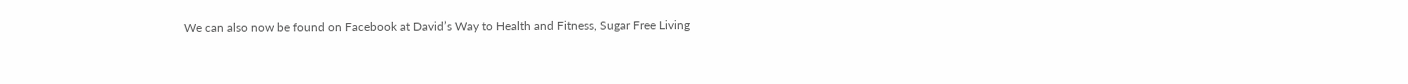We can also now be found on Facebook at David’s Way to Health and Fitness, Sugar Free Living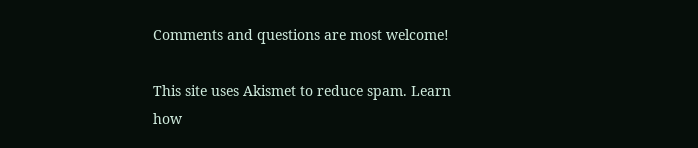Comments and questions are most welcome!

This site uses Akismet to reduce spam. Learn how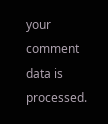your comment data is processed.